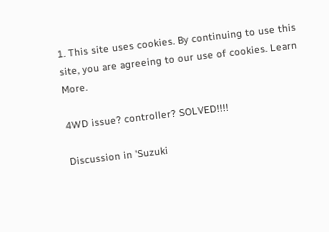1. This site uses cookies. By continuing to use this site, you are agreeing to our use of cookies. Learn More.

4WD issue? controller? SOLVED!!!!

Discussion in 'Suzuki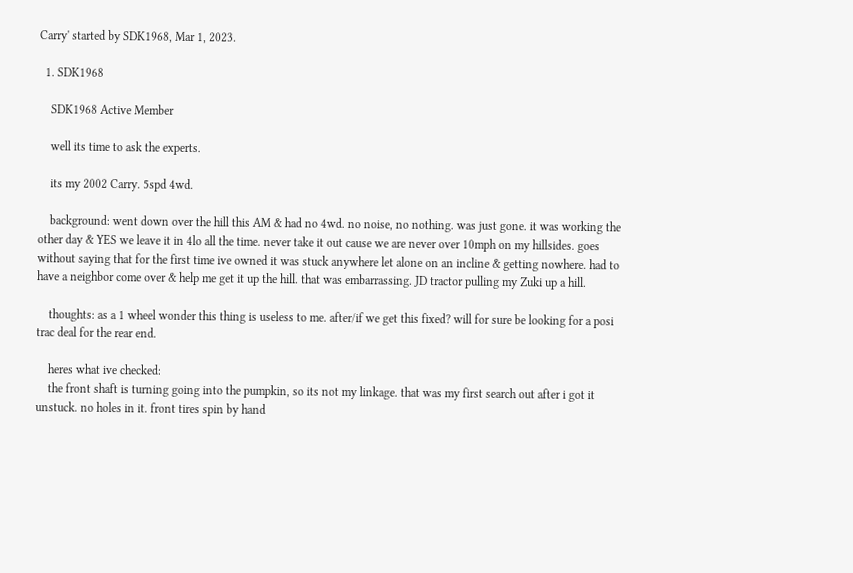Carry' started by SDK1968, Mar 1, 2023.

  1. SDK1968

    SDK1968 Active Member

    well its time to ask the experts.

    its my 2002 Carry. 5spd 4wd.

    background: went down over the hill this AM & had no 4wd. no noise, no nothing. was just gone. it was working the other day & YES we leave it in 4lo all the time. never take it out cause we are never over 10mph on my hillsides. goes without saying that for the first time ive owned it was stuck anywhere let alone on an incline & getting nowhere. had to have a neighbor come over & help me get it up the hill. that was embarrassing. JD tractor pulling my Zuki up a hill.

    thoughts: as a 1 wheel wonder this thing is useless to me. after/if we get this fixed? will for sure be looking for a posi trac deal for the rear end.

    heres what ive checked:
    the front shaft is turning going into the pumpkin, so its not my linkage. that was my first search out after i got it unstuck. no holes in it. front tires spin by hand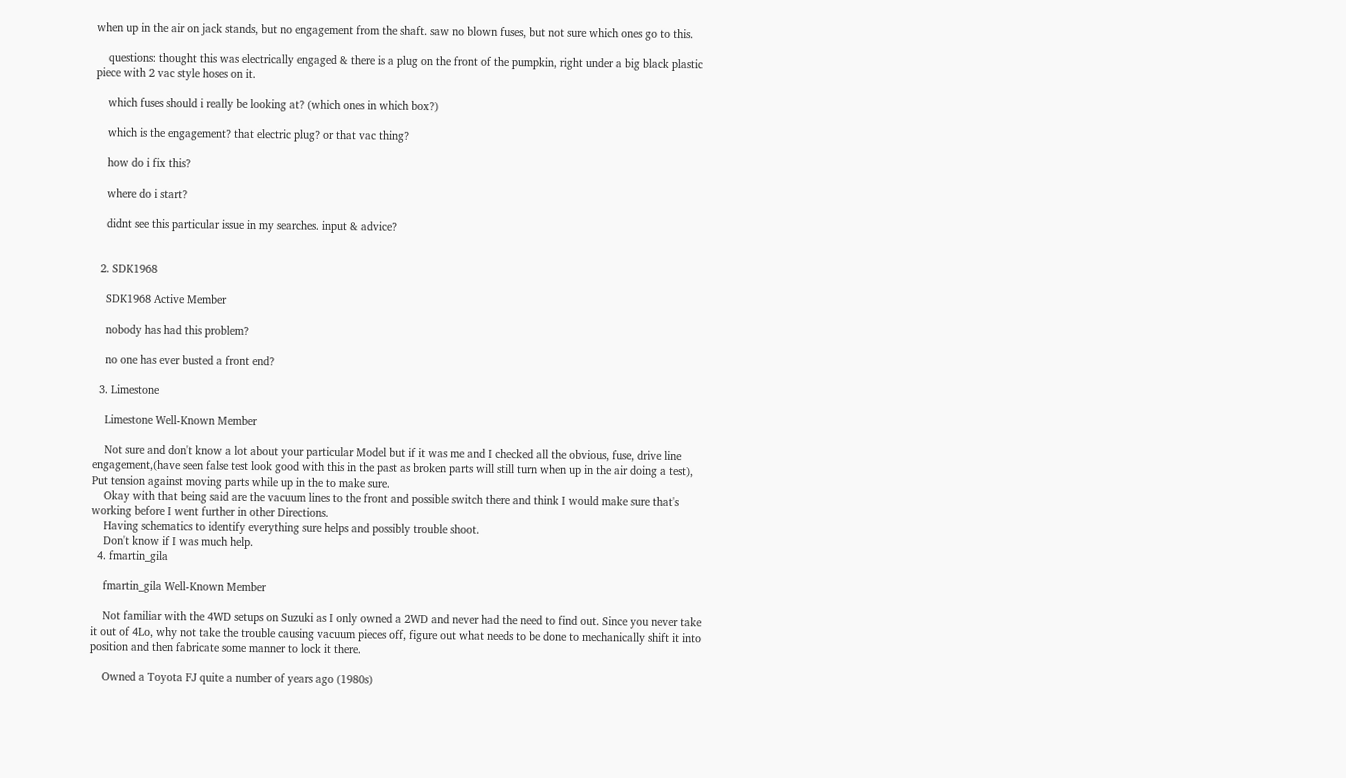when up in the air on jack stands, but no engagement from the shaft. saw no blown fuses, but not sure which ones go to this.

    questions: thought this was electrically engaged & there is a plug on the front of the pumpkin, right under a big black plastic piece with 2 vac style hoses on it.

    which fuses should i really be looking at? (which ones in which box?)

    which is the engagement? that electric plug? or that vac thing?

    how do i fix this?

    where do i start?

    didnt see this particular issue in my searches. input & advice?


  2. SDK1968

    SDK1968 Active Member

    nobody has had this problem?

    no one has ever busted a front end?

  3. Limestone

    Limestone Well-Known Member

    Not sure and don't know a lot about your particular Model but if it was me and I checked all the obvious, fuse, drive line engagement,(have seen false test look good with this in the past as broken parts will still turn when up in the air doing a test), Put tension against moving parts while up in the to make sure.
    Okay with that being said are the vacuum lines to the front and possible switch there and think I would make sure that's working before I went further in other Directions.
    Having schematics to identify everything sure helps and possibly trouble shoot.
    Don't know if I was much help.
  4. fmartin_gila

    fmartin_gila Well-Known Member

    Not familiar with the 4WD setups on Suzuki as I only owned a 2WD and never had the need to find out. Since you never take it out of 4Lo, why not take the trouble causing vacuum pieces off, figure out what needs to be done to mechanically shift it into position and then fabricate some manner to lock it there.

    Owned a Toyota FJ quite a number of years ago (1980s)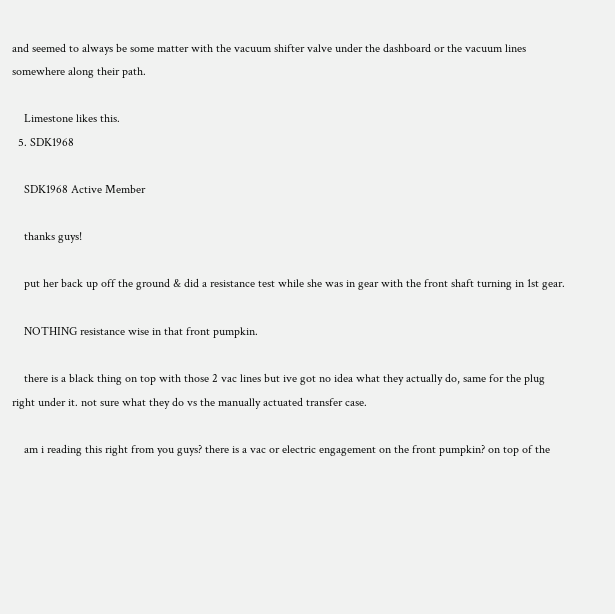and seemed to always be some matter with the vacuum shifter valve under the dashboard or the vacuum lines somewhere along their path.

    Limestone likes this.
  5. SDK1968

    SDK1968 Active Member

    thanks guys!

    put her back up off the ground & did a resistance test while she was in gear with the front shaft turning in 1st gear.

    NOTHING resistance wise in that front pumpkin.

    there is a black thing on top with those 2 vac lines but ive got no idea what they actually do, same for the plug right under it. not sure what they do vs the manually actuated transfer case.

    am i reading this right from you guys? there is a vac or electric engagement on the front pumpkin? on top of the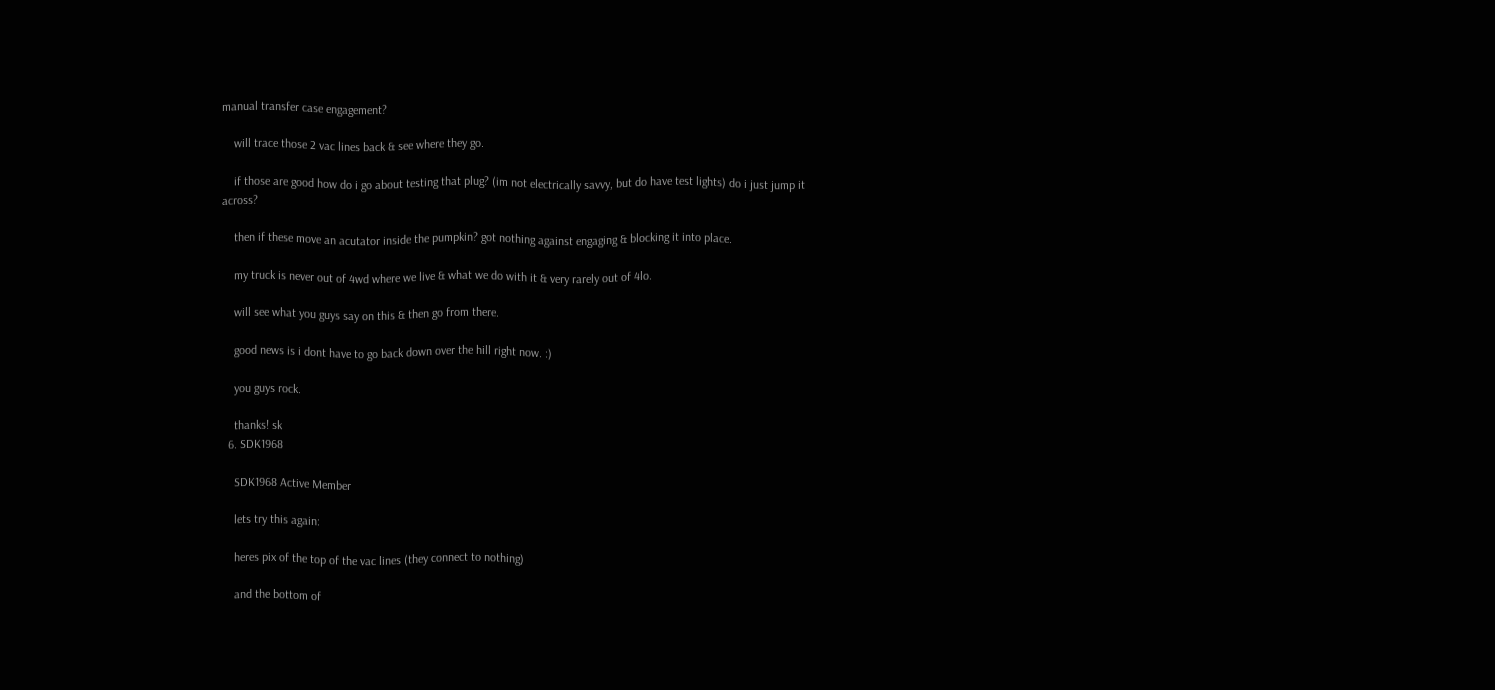manual transfer case engagement?

    will trace those 2 vac lines back & see where they go.

    if those are good how do i go about testing that plug? (im not electrically savvy, but do have test lights) do i just jump it across?

    then if these move an acutator inside the pumpkin? got nothing against engaging & blocking it into place.

    my truck is never out of 4wd where we live & what we do with it & very rarely out of 4lo.

    will see what you guys say on this & then go from there.

    good news is i dont have to go back down over the hill right now. :)

    you guys rock.

    thanks! sk
  6. SDK1968

    SDK1968 Active Member

    lets try this again:

    heres pix of the top of the vac lines (they connect to nothing)

    and the bottom of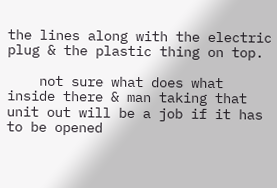the lines along with the electric plug & the plastic thing on top.

    not sure what does what inside there & man taking that unit out will be a job if it has to be opened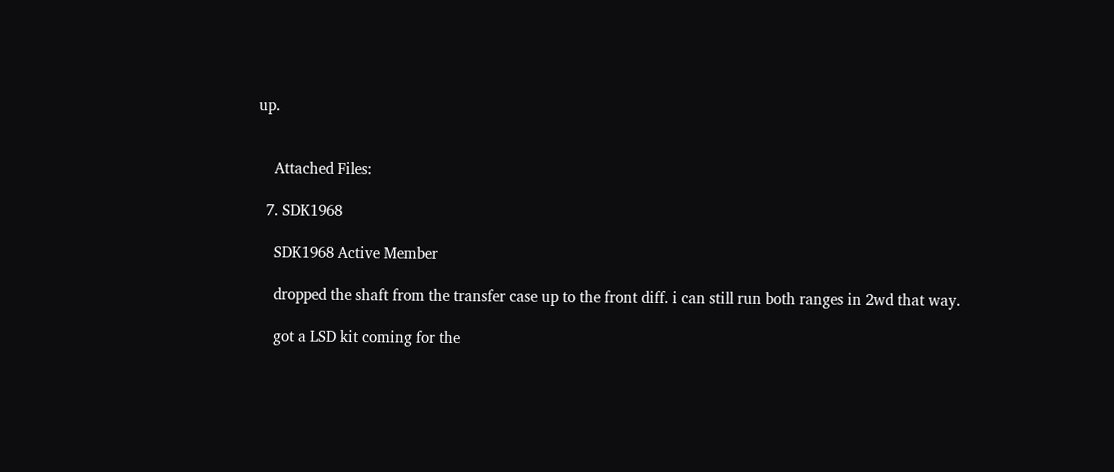up.


    Attached Files:

  7. SDK1968

    SDK1968 Active Member

    dropped the shaft from the transfer case up to the front diff. i can still run both ranges in 2wd that way.

    got a LSD kit coming for the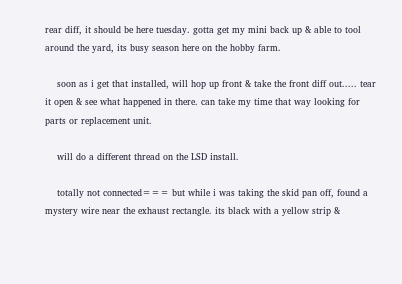rear diff, it should be here tuesday. gotta get my mini back up & able to tool around the yard, its busy season here on the hobby farm.

    soon as i get that installed, will hop up front & take the front diff out..... tear it open & see what happened in there. can take my time that way looking for parts or replacement unit.

    will do a different thread on the LSD install.

    totally not connected=== but while i was taking the skid pan off, found a mystery wire near the exhaust rectangle. its black with a yellow strip &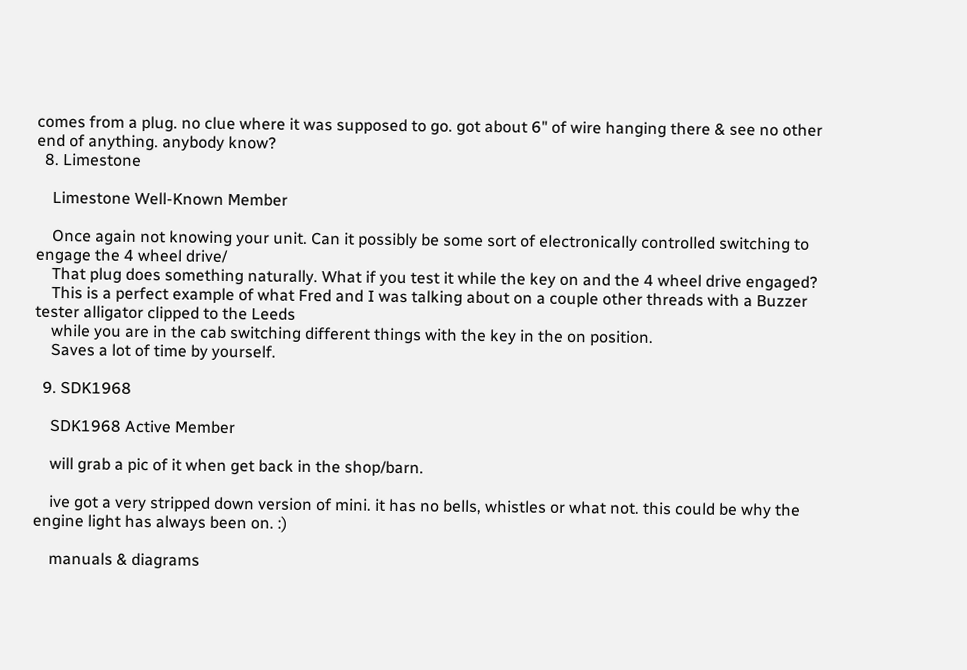comes from a plug. no clue where it was supposed to go. got about 6" of wire hanging there & see no other end of anything. anybody know?
  8. Limestone

    Limestone Well-Known Member

    Once again not knowing your unit. Can it possibly be some sort of electronically controlled switching to engage the 4 wheel drive/
    That plug does something naturally. What if you test it while the key on and the 4 wheel drive engaged?
    This is a perfect example of what Fred and I was talking about on a couple other threads with a Buzzer tester alligator clipped to the Leeds
    while you are in the cab switching different things with the key in the on position.
    Saves a lot of time by yourself.

  9. SDK1968

    SDK1968 Active Member

    will grab a pic of it when get back in the shop/barn.

    ive got a very stripped down version of mini. it has no bells, whistles or what not. this could be why the engine light has always been on. :)

    manuals & diagrams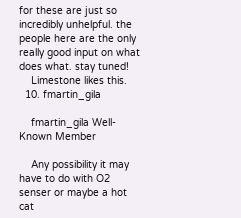for these are just so incredibly unhelpful. the people here are the only really good input on what does what. stay tuned!
    Limestone likes this.
  10. fmartin_gila

    fmartin_gila Well-Known Member

    Any possibility it may have to do with O2 senser or maybe a hot cat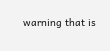warning that is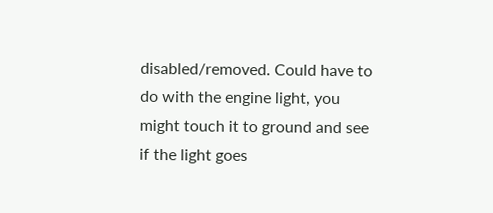disabled/removed. Could have to do with the engine light, you might touch it to ground and see if the light goes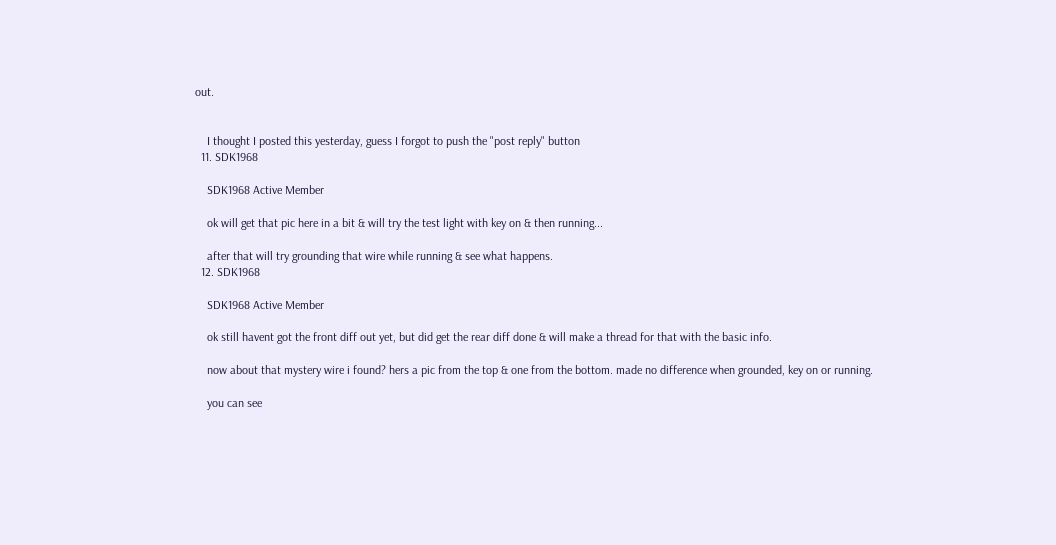out.


    I thought I posted this yesterday, guess I forgot to push the "post reply" button
  11. SDK1968

    SDK1968 Active Member

    ok will get that pic here in a bit & will try the test light with key on & then running...

    after that will try grounding that wire while running & see what happens.
  12. SDK1968

    SDK1968 Active Member

    ok still havent got the front diff out yet, but did get the rear diff done & will make a thread for that with the basic info.

    now about that mystery wire i found? hers a pic from the top & one from the bottom. made no difference when grounded, key on or running.

    you can see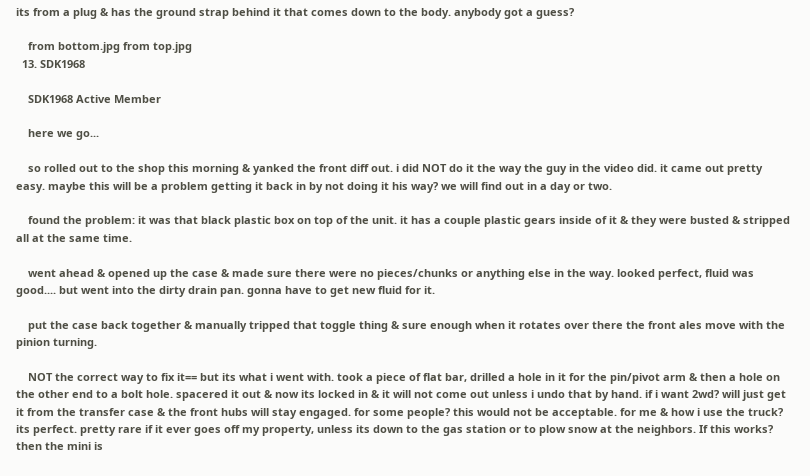its from a plug & has the ground strap behind it that comes down to the body. anybody got a guess?

    from bottom.jpg from top.jpg
  13. SDK1968

    SDK1968 Active Member

    here we go...

    so rolled out to the shop this morning & yanked the front diff out. i did NOT do it the way the guy in the video did. it came out pretty easy. maybe this will be a problem getting it back in by not doing it his way? we will find out in a day or two.

    found the problem: it was that black plastic box on top of the unit. it has a couple plastic gears inside of it & they were busted & stripped all at the same time.

    went ahead & opened up the case & made sure there were no pieces/chunks or anything else in the way. looked perfect, fluid was good.... but went into the dirty drain pan. gonna have to get new fluid for it.

    put the case back together & manually tripped that toggle thing & sure enough when it rotates over there the front ales move with the pinion turning.

    NOT the correct way to fix it== but its what i went with. took a piece of flat bar, drilled a hole in it for the pin/pivot arm & then a hole on the other end to a bolt hole. spacered it out & now its locked in & it will not come out unless i undo that by hand. if i want 2wd? will just get it from the transfer case & the front hubs will stay engaged. for some people? this would not be acceptable. for me & how i use the truck? its perfect. pretty rare if it ever goes off my property, unless its down to the gas station or to plow snow at the neighbors. If this works? then the mini is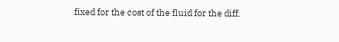fixed for the cost of the fluid for the diff.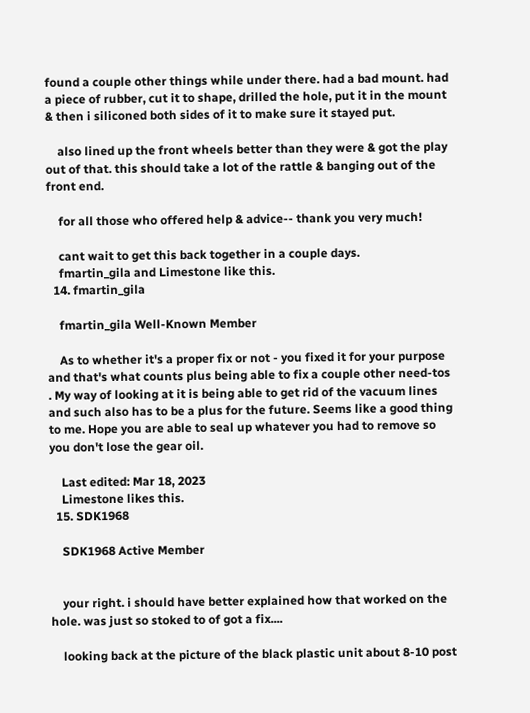found a couple other things while under there. had a bad mount. had a piece of rubber, cut it to shape, drilled the hole, put it in the mount & then i siliconed both sides of it to make sure it stayed put.

    also lined up the front wheels better than they were & got the play out of that. this should take a lot of the rattle & banging out of the front end.

    for all those who offered help & advice-- thank you very much!

    cant wait to get this back together in a couple days.
    fmartin_gila and Limestone like this.
  14. fmartin_gila

    fmartin_gila Well-Known Member

    As to whether it's a proper fix or not - you fixed it for your purpose and that's what counts plus being able to fix a couple other need-tos . My way of looking at it is being able to get rid of the vacuum lines and such also has to be a plus for the future. Seems like a good thing to me. Hope you are able to seal up whatever you had to remove so you don't lose the gear oil.

    Last edited: Mar 18, 2023
    Limestone likes this.
  15. SDK1968

    SDK1968 Active Member


    your right. i should have better explained how that worked on the hole. was just so stoked to of got a fix....

    looking back at the picture of the black plastic unit about 8-10 post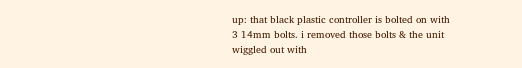up: that black plastic controller is bolted on with 3 14mm bolts. i removed those bolts & the unit wiggled out with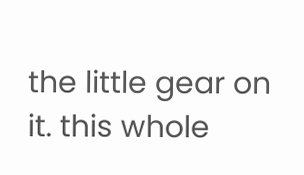the little gear on it. this whole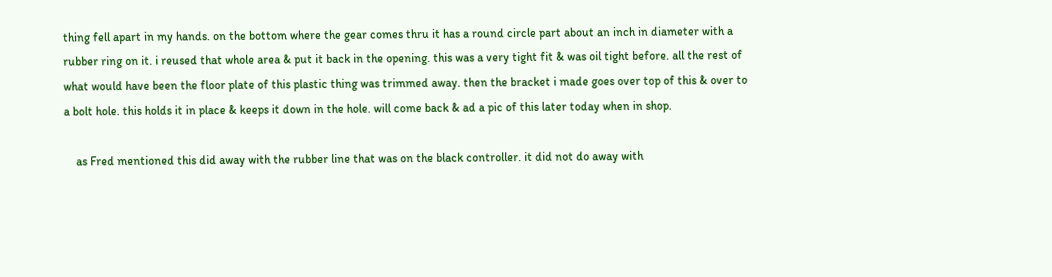thing fell apart in my hands. on the bottom where the gear comes thru it has a round circle part about an inch in diameter with a rubber ring on it. i reused that whole area & put it back in the opening. this was a very tight fit & was oil tight before. all the rest of what would have been the floor plate of this plastic thing was trimmed away. then the bracket i made goes over top of this & over to a bolt hole. this holds it in place & keeps it down in the hole. will come back & ad a pic of this later today when in shop.

    as Fred mentioned this did away with the rubber line that was on the black controller. it did not do away with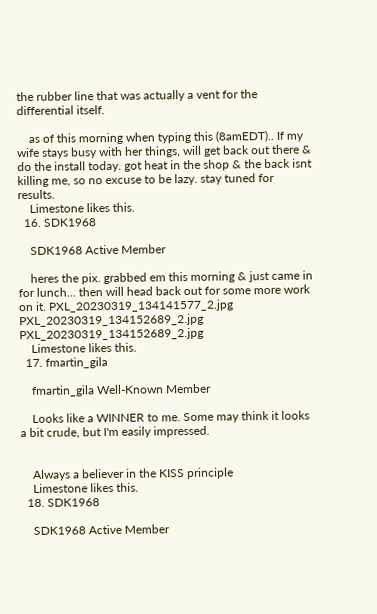the rubber line that was actually a vent for the differential itself.

    as of this morning when typing this (8amEDT).. If my wife stays busy with her things, will get back out there & do the install today. got heat in the shop & the back isnt killing me, so no excuse to be lazy. stay tuned for results.
    Limestone likes this.
  16. SDK1968

    SDK1968 Active Member

    heres the pix. grabbed em this morning & just came in for lunch... then will head back out for some more work on it. PXL_20230319_134141577_2.jpg PXL_20230319_134152689_2.jpg PXL_20230319_134152689_2.jpg
    Limestone likes this.
  17. fmartin_gila

    fmartin_gila Well-Known Member

    Looks like a WINNER to me. Some may think it looks a bit crude, but I'm easily impressed.


    Always a believer in the KISS principle
    Limestone likes this.
  18. SDK1968

    SDK1968 Active Member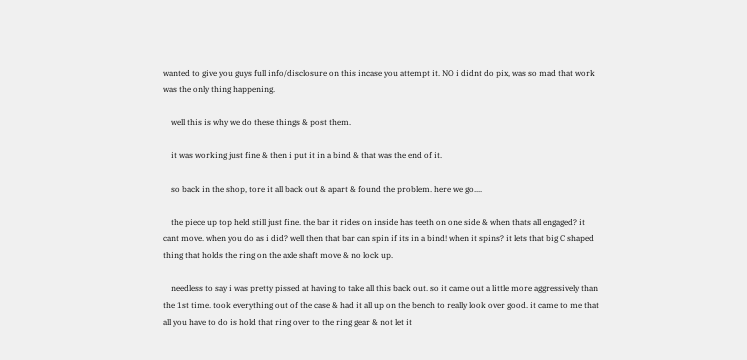wanted to give you guys full info/disclosure on this incase you attempt it. NO i didnt do pix, was so mad that work was the only thing happening.

    well this is why we do these things & post them.

    it was working just fine & then i put it in a bind & that was the end of it.

    so back in the shop, tore it all back out & apart & found the problem. here we go....

    the piece up top held still just fine. the bar it rides on inside has teeth on one side & when thats all engaged? it cant move. when you do as i did? well then that bar can spin if its in a bind! when it spins? it lets that big C shaped thing that holds the ring on the axle shaft move & no lock up.

    needless to say i was pretty pissed at having to take all this back out. so it came out a little more aggressively than the 1st time. took everything out of the case & had it all up on the bench to really look over good. it came to me that all you have to do is hold that ring over to the ring gear & not let it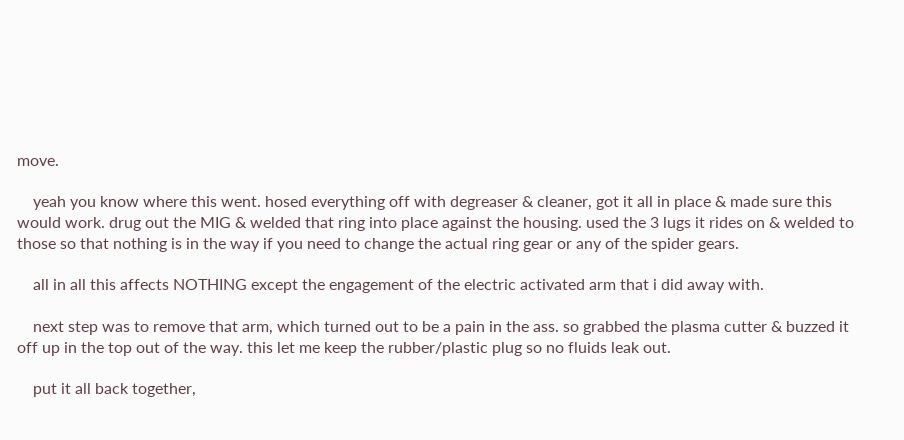move.

    yeah you know where this went. hosed everything off with degreaser & cleaner, got it all in place & made sure this would work. drug out the MIG & welded that ring into place against the housing. used the 3 lugs it rides on & welded to those so that nothing is in the way if you need to change the actual ring gear or any of the spider gears.

    all in all this affects NOTHING except the engagement of the electric activated arm that i did away with.

    next step was to remove that arm, which turned out to be a pain in the ass. so grabbed the plasma cutter & buzzed it off up in the top out of the way. this let me keep the rubber/plastic plug so no fluids leak out.

    put it all back together,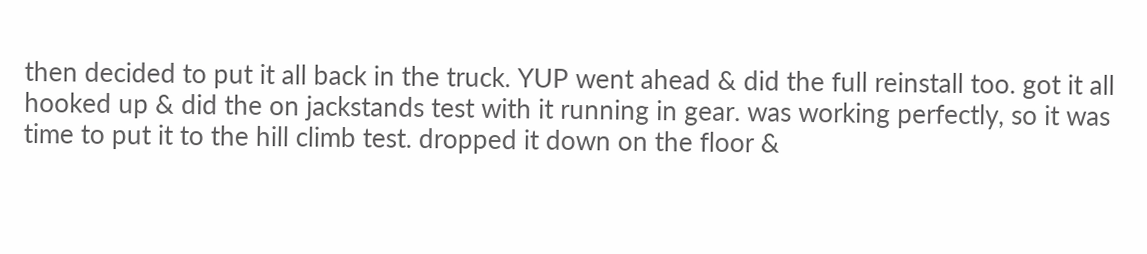then decided to put it all back in the truck. YUP went ahead & did the full reinstall too. got it all hooked up & did the on jackstands test with it running in gear. was working perfectly, so it was time to put it to the hill climb test. dropped it down on the floor &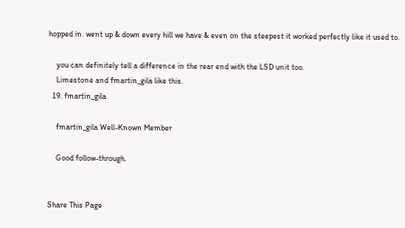hopped in. went up & down every hill we have & even on the steepest it worked perfectly like it used to.

    you can definitely tell a difference in the rear end with the LSD unit too.
    Limestone and fmartin_gila like this.
  19. fmartin_gila

    fmartin_gila Well-Known Member

    Good follow-through.


Share This Page